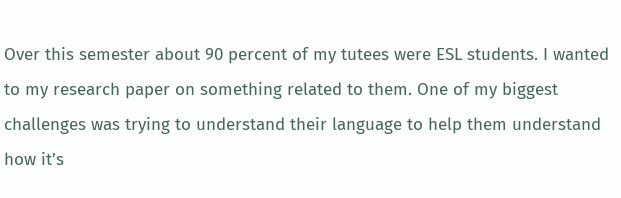Over this semester about 90 percent of my tutees were ESL students. I wanted to my research paper on something related to them. One of my biggest challenges was trying to understand their language to help them understand how it’s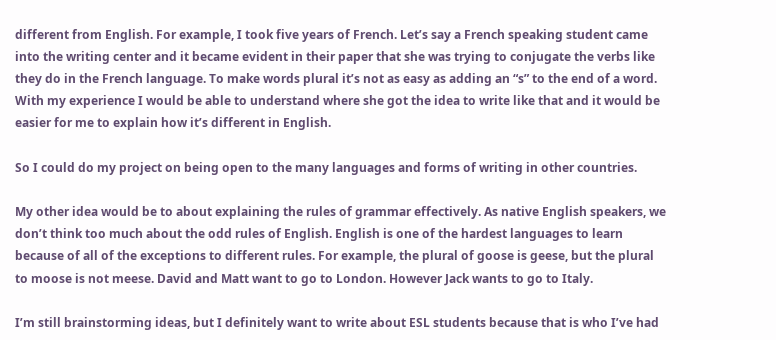different from English. For example, I took five years of French. Let’s say a French speaking student came into the writing center and it became evident in their paper that she was trying to conjugate the verbs like they do in the French language. To make words plural it’s not as easy as adding an “s” to the end of a word. With my experience I would be able to understand where she got the idea to write like that and it would be easier for me to explain how it’s different in English.

So I could do my project on being open to the many languages and forms of writing in other countries.

My other idea would be to about explaining the rules of grammar effectively. As native English speakers, we don’t think too much about the odd rules of English. English is one of the hardest languages to learn because of all of the exceptions to different rules. For example, the plural of goose is geese, but the plural to moose is not meese. David and Matt want to go to London. However Jack wants to go to Italy.

I’m still brainstorming ideas, but I definitely want to write about ESL students because that is who I’ve had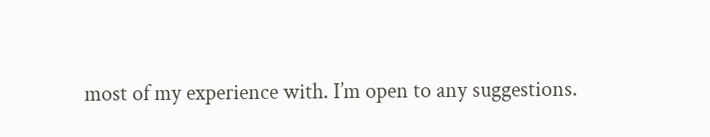most of my experience with. I’m open to any suggestions.